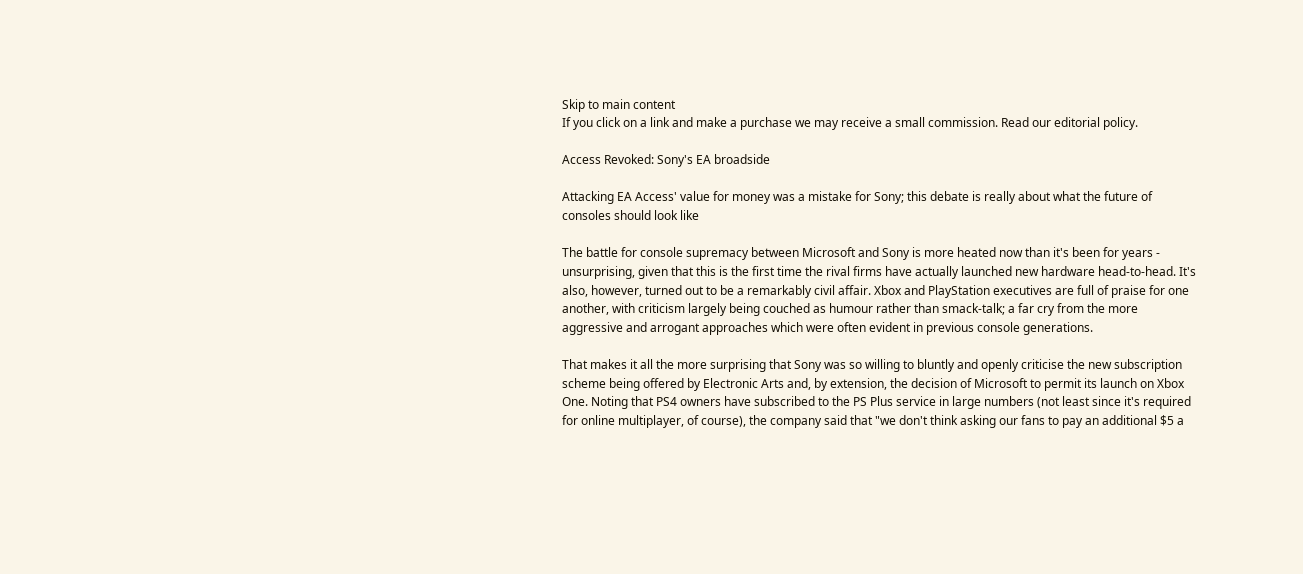Skip to main content
If you click on a link and make a purchase we may receive a small commission. Read our editorial policy.

Access Revoked: Sony's EA broadside

Attacking EA Access' value for money was a mistake for Sony; this debate is really about what the future of consoles should look like

The battle for console supremacy between Microsoft and Sony is more heated now than it's been for years - unsurprising, given that this is the first time the rival firms have actually launched new hardware head-to-head. It's also, however, turned out to be a remarkably civil affair. Xbox and PlayStation executives are full of praise for one another, with criticism largely being couched as humour rather than smack-talk; a far cry from the more aggressive and arrogant approaches which were often evident in previous console generations.

That makes it all the more surprising that Sony was so willing to bluntly and openly criticise the new subscription scheme being offered by Electronic Arts and, by extension, the decision of Microsoft to permit its launch on Xbox One. Noting that PS4 owners have subscribed to the PS Plus service in large numbers (not least since it's required for online multiplayer, of course), the company said that "we don't think asking our fans to pay an additional $5 a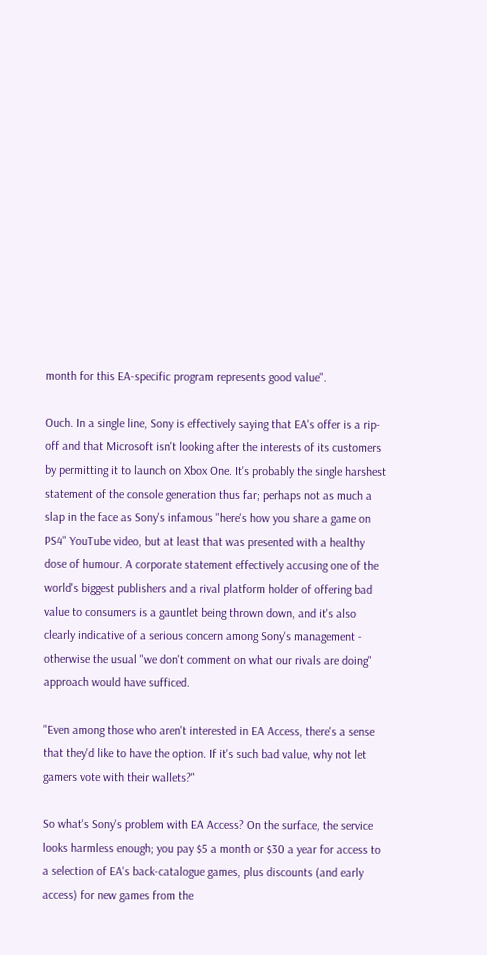month for this EA-specific program represents good value".

Ouch. In a single line, Sony is effectively saying that EA's offer is a rip-off and that Microsoft isn't looking after the interests of its customers by permitting it to launch on Xbox One. It's probably the single harshest statement of the console generation thus far; perhaps not as much a slap in the face as Sony's infamous "here's how you share a game on PS4" YouTube video, but at least that was presented with a healthy dose of humour. A corporate statement effectively accusing one of the world's biggest publishers and a rival platform holder of offering bad value to consumers is a gauntlet being thrown down, and it's also clearly indicative of a serious concern among Sony's management - otherwise the usual "we don't comment on what our rivals are doing" approach would have sufficed.

"Even among those who aren't interested in EA Access, there's a sense that they'd like to have the option. If it's such bad value, why not let gamers vote with their wallets?"

So what's Sony's problem with EA Access? On the surface, the service looks harmless enough; you pay $5 a month or $30 a year for access to a selection of EA's back-catalogue games, plus discounts (and early access) for new games from the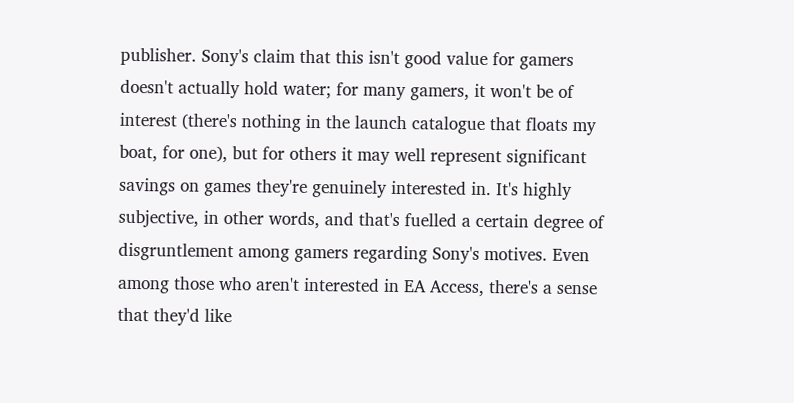publisher. Sony's claim that this isn't good value for gamers doesn't actually hold water; for many gamers, it won't be of interest (there's nothing in the launch catalogue that floats my boat, for one), but for others it may well represent significant savings on games they're genuinely interested in. It's highly subjective, in other words, and that's fuelled a certain degree of disgruntlement among gamers regarding Sony's motives. Even among those who aren't interested in EA Access, there's a sense that they'd like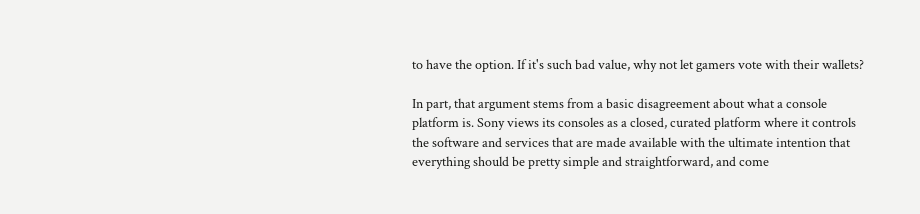to have the option. If it's such bad value, why not let gamers vote with their wallets?

In part, that argument stems from a basic disagreement about what a console platform is. Sony views its consoles as a closed, curated platform where it controls the software and services that are made available with the ultimate intention that everything should be pretty simple and straightforward, and come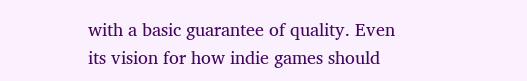with a basic guarantee of quality. Even its vision for how indie games should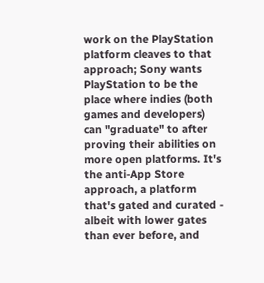work on the PlayStation platform cleaves to that approach; Sony wants PlayStation to be the place where indies (both games and developers) can "graduate" to after proving their abilities on more open platforms. It's the anti-App Store approach, a platform that's gated and curated - albeit with lower gates than ever before, and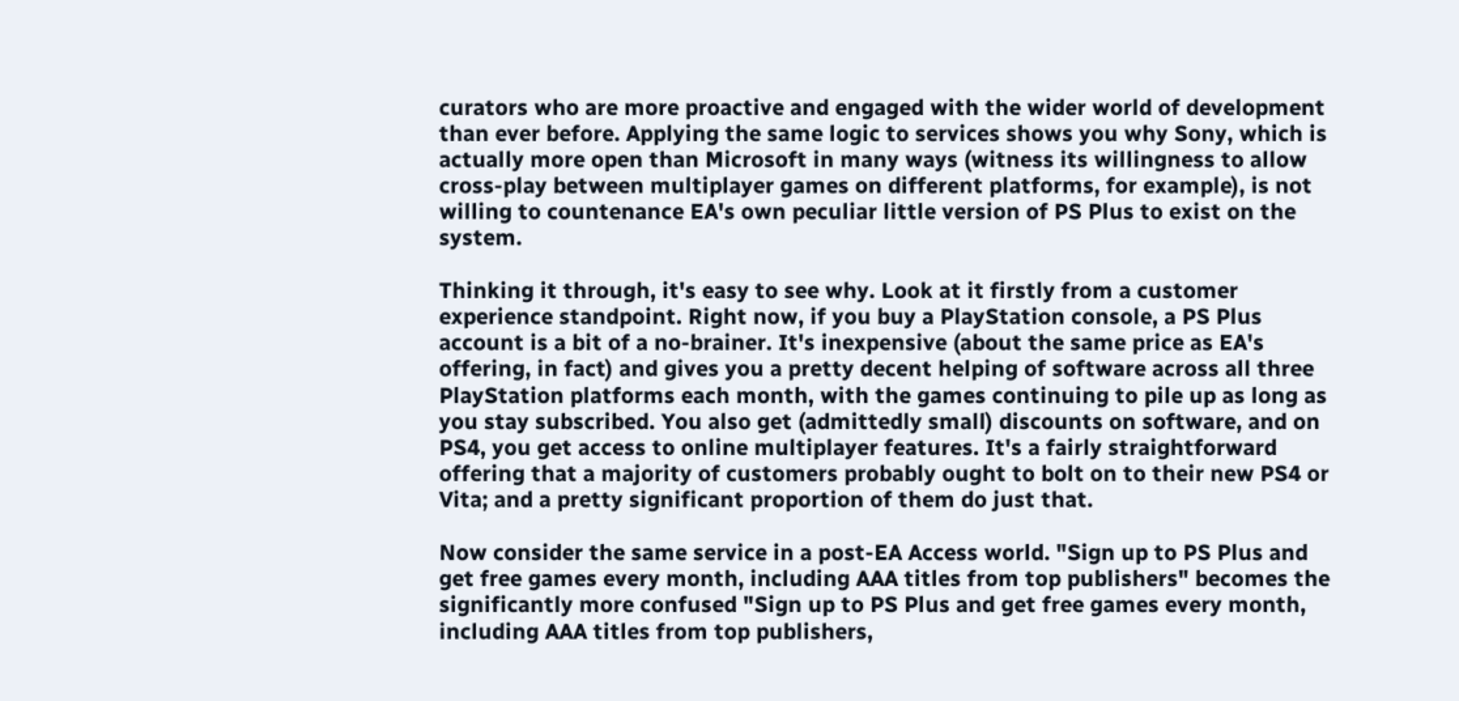curators who are more proactive and engaged with the wider world of development than ever before. Applying the same logic to services shows you why Sony, which is actually more open than Microsoft in many ways (witness its willingness to allow cross-play between multiplayer games on different platforms, for example), is not willing to countenance EA's own peculiar little version of PS Plus to exist on the system.

Thinking it through, it's easy to see why. Look at it firstly from a customer experience standpoint. Right now, if you buy a PlayStation console, a PS Plus account is a bit of a no-brainer. It's inexpensive (about the same price as EA's offering, in fact) and gives you a pretty decent helping of software across all three PlayStation platforms each month, with the games continuing to pile up as long as you stay subscribed. You also get (admittedly small) discounts on software, and on PS4, you get access to online multiplayer features. It's a fairly straightforward offering that a majority of customers probably ought to bolt on to their new PS4 or Vita; and a pretty significant proportion of them do just that.

Now consider the same service in a post-EA Access world. "Sign up to PS Plus and get free games every month, including AAA titles from top publishers" becomes the significantly more confused "Sign up to PS Plus and get free games every month, including AAA titles from top publishers,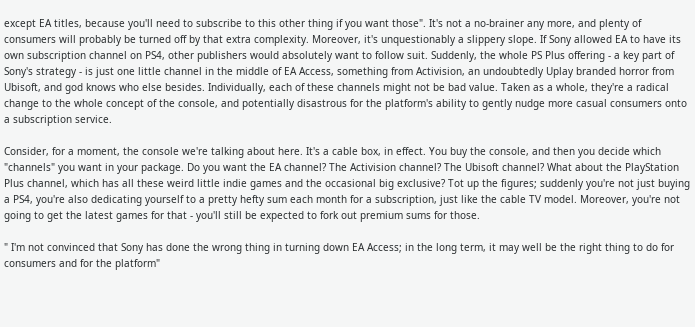except EA titles, because you'll need to subscribe to this other thing if you want those". It's not a no-brainer any more, and plenty of consumers will probably be turned off by that extra complexity. Moreover, it's unquestionably a slippery slope. If Sony allowed EA to have its own subscription channel on PS4, other publishers would absolutely want to follow suit. Suddenly, the whole PS Plus offering - a key part of Sony's strategy - is just one little channel in the middle of EA Access, something from Activision, an undoubtedly Uplay branded horror from Ubisoft, and god knows who else besides. Individually, each of these channels might not be bad value. Taken as a whole, they're a radical change to the whole concept of the console, and potentially disastrous for the platform's ability to gently nudge more casual consumers onto a subscription service.

Consider, for a moment, the console we're talking about here. It's a cable box, in effect. You buy the console, and then you decide which "channels" you want in your package. Do you want the EA channel? The Activision channel? The Ubisoft channel? What about the PlayStation Plus channel, which has all these weird little indie games and the occasional big exclusive? Tot up the figures; suddenly you're not just buying a PS4, you're also dedicating yourself to a pretty hefty sum each month for a subscription, just like the cable TV model. Moreover, you're not going to get the latest games for that - you'll still be expected to fork out premium sums for those.

" I'm not convinced that Sony has done the wrong thing in turning down EA Access; in the long term, it may well be the right thing to do for consumers and for the platform"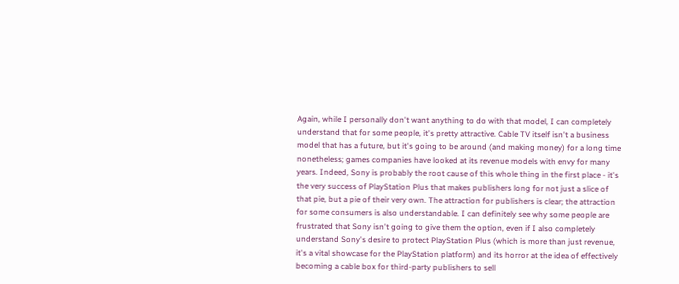Again, while I personally don't want anything to do with that model, I can completely understand that for some people, it's pretty attractive. Cable TV itself isn't a business model that has a future, but it's going to be around (and making money) for a long time nonetheless; games companies have looked at its revenue models with envy for many years. Indeed, Sony is probably the root cause of this whole thing in the first place - it's the very success of PlayStation Plus that makes publishers long for not just a slice of that pie, but a pie of their very own. The attraction for publishers is clear; the attraction for some consumers is also understandable. I can definitely see why some people are frustrated that Sony isn't going to give them the option, even if I also completely understand Sony's desire to protect PlayStation Plus (which is more than just revenue, it's a vital showcase for the PlayStation platform) and its horror at the idea of effectively becoming a cable box for third-party publishers to sell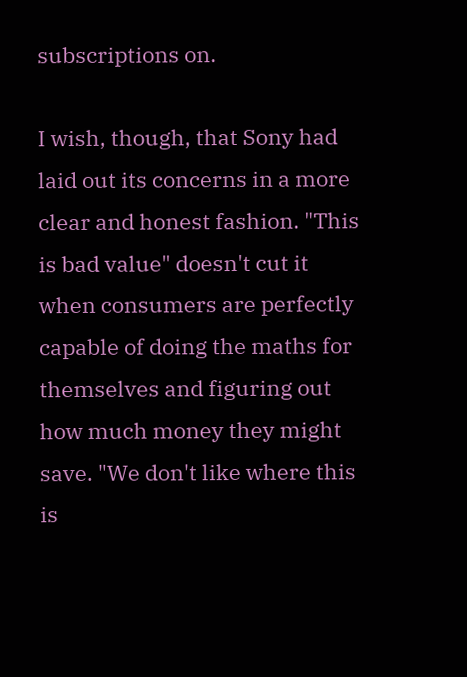subscriptions on.

I wish, though, that Sony had laid out its concerns in a more clear and honest fashion. "This is bad value" doesn't cut it when consumers are perfectly capable of doing the maths for themselves and figuring out how much money they might save. "We don't like where this is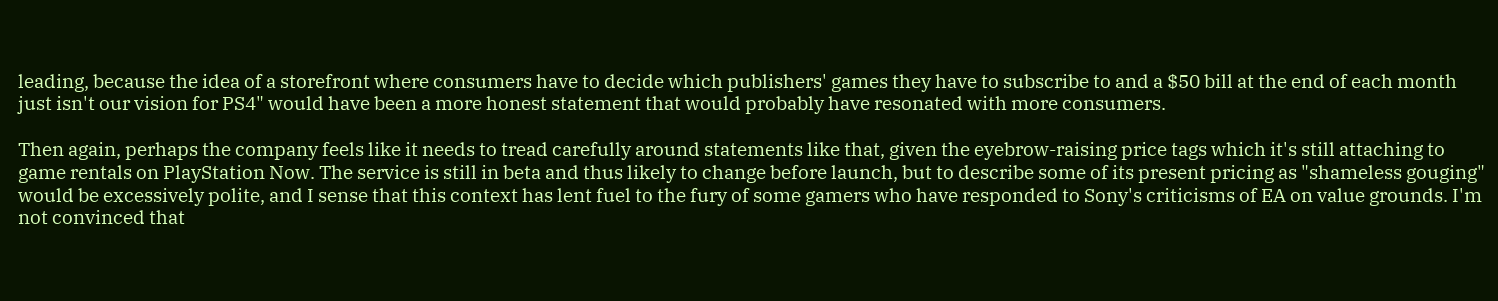leading, because the idea of a storefront where consumers have to decide which publishers' games they have to subscribe to and a $50 bill at the end of each month just isn't our vision for PS4" would have been a more honest statement that would probably have resonated with more consumers.

Then again, perhaps the company feels like it needs to tread carefully around statements like that, given the eyebrow-raising price tags which it's still attaching to game rentals on PlayStation Now. The service is still in beta and thus likely to change before launch, but to describe some of its present pricing as "shameless gouging" would be excessively polite, and I sense that this context has lent fuel to the fury of some gamers who have responded to Sony's criticisms of EA on value grounds. I'm not convinced that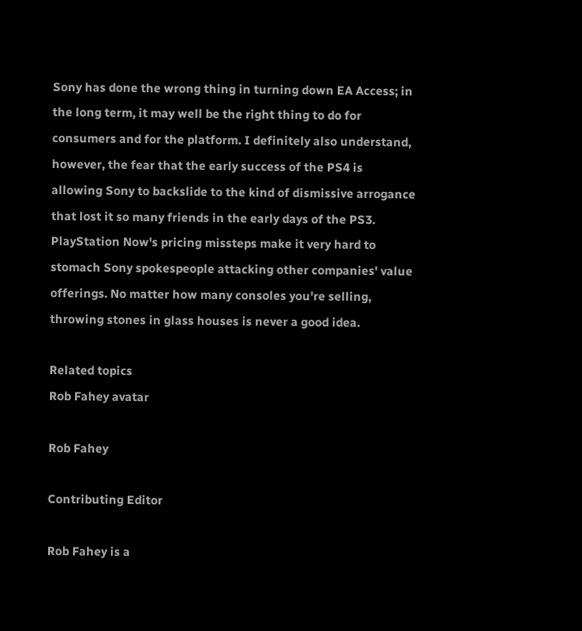Sony has done the wrong thing in turning down EA Access; in the long term, it may well be the right thing to do for consumers and for the platform. I definitely also understand, however, the fear that the early success of the PS4 is allowing Sony to backslide to the kind of dismissive arrogance that lost it so many friends in the early days of the PS3. PlayStation Now's pricing missteps make it very hard to stomach Sony spokespeople attacking other companies' value offerings. No matter how many consoles you're selling, throwing stones in glass houses is never a good idea.

Related topics
Rob Fahey avatar

Rob Fahey

Contributing Editor

Rob Fahey is a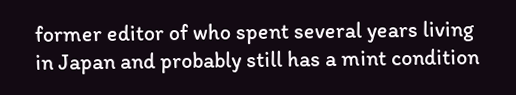former editor of who spent several years living in Japan and probably still has a mint condition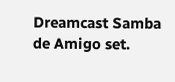Dreamcast Samba de Amigo set.